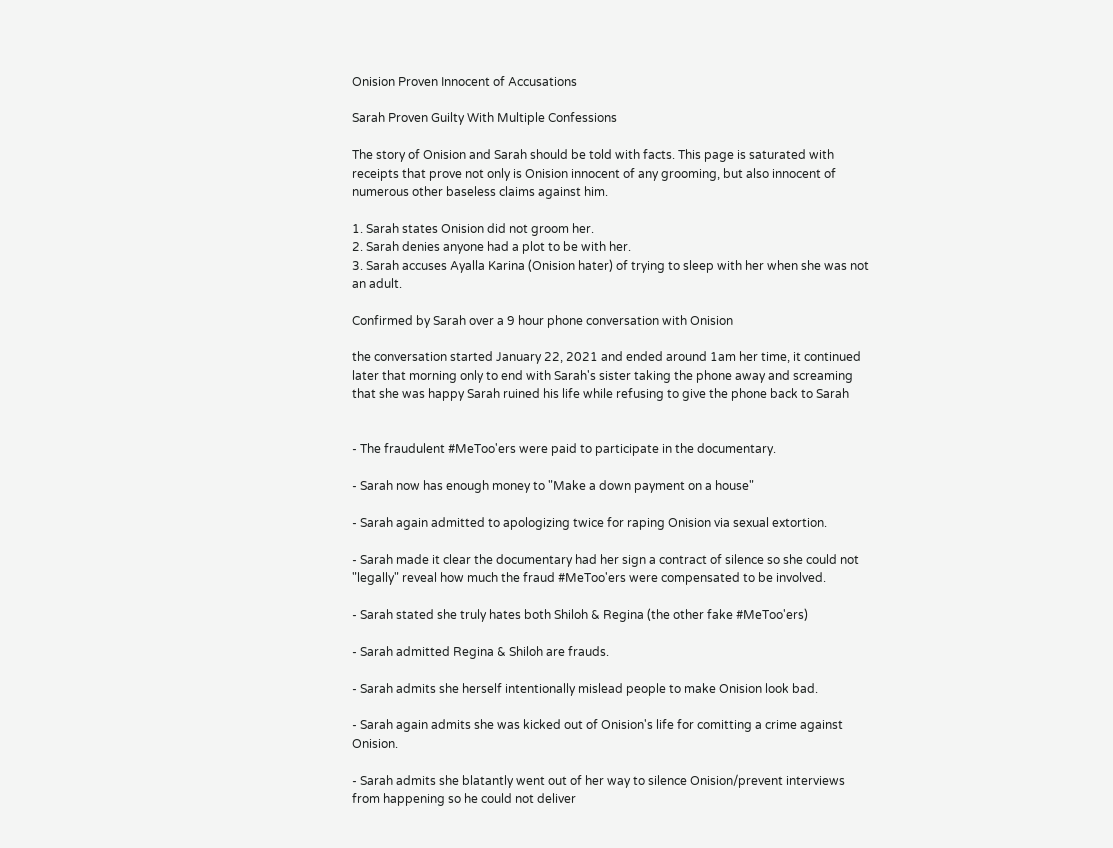Onision Proven Innocent of Accusations

Sarah Proven Guilty With Multiple Confessions

The story of Onision and Sarah should be told with facts. This page is saturated with receipts that prove not only is Onision innocent of any grooming, but also innocent of numerous other baseless claims against him.

1. Sarah states Onision did not groom her.
2. Sarah denies anyone had a plot to be with her.
3. Sarah accuses Ayalla Karina (Onision hater) of trying to sleep with her when she was not an adult.

Confirmed by Sarah over a 9 hour phone conversation with Onision

the conversation started January 22, 2021 and ended around 1am her time, it continued later that morning only to end with Sarah's sister taking the phone away and screaming that she was happy Sarah ruined his life while refusing to give the phone back to Sarah


- The fraudulent #MeToo'ers were paid to participate in the documentary.

- Sarah now has enough money to "Make a down payment on a house"

- Sarah again admitted to apologizing twice for raping Onision via sexual extortion.

- Sarah made it clear the documentary had her sign a contract of silence so she could not "legally" reveal how much the fraud #MeToo'ers were compensated to be involved.

- Sarah stated she truly hates both Shiloh & Regina (the other fake #MeToo'ers)

- Sarah admitted Regina & Shiloh are frauds.

- Sarah admits she herself intentionally mislead people to make Onision look bad.

- Sarah again admits she was kicked out of Onision's life for comitting a crime against Onision.

- Sarah admits she blatantly went out of her way to silence Onision/prevent interviews from happening so he could not deliver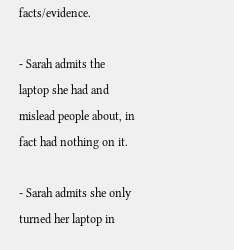facts/evidence.

- Sarah admits the laptop she had and mislead people about, in fact had nothing on it.

- Sarah admits she only turned her laptop in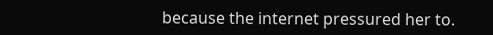because the internet pressured her to.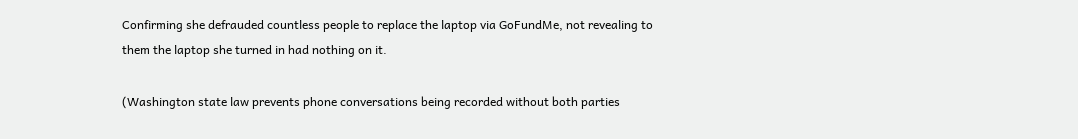Confirming she defrauded countless people to replace the laptop via GoFundMe, not revealing to them the laptop she turned in had nothing on it.

(Washington state law prevents phone conversations being recorded without both parties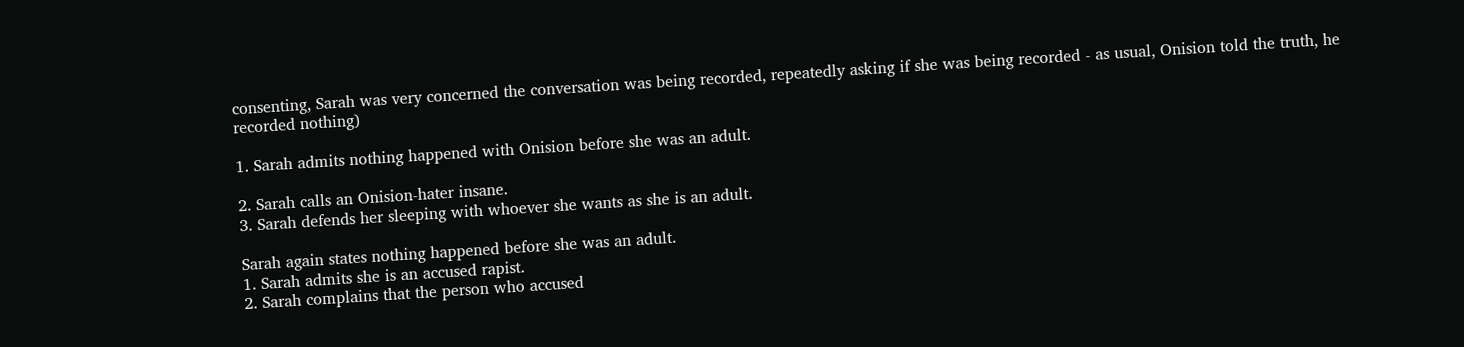consenting, Sarah was very concerned the conversation was being recorded, repeatedly asking if she was being recorded - as usual, Onision told the truth, he recorded nothing)

1. Sarah admits nothing happened with Onision before she was an adult.

2. Sarah calls an Onision-hater insane.
3. Sarah defends her sleeping with whoever she wants as she is an adult.

Sarah again states nothing happened before she was an adult.
1. Sarah admits she is an accused rapist.
2. Sarah complains that the person who accused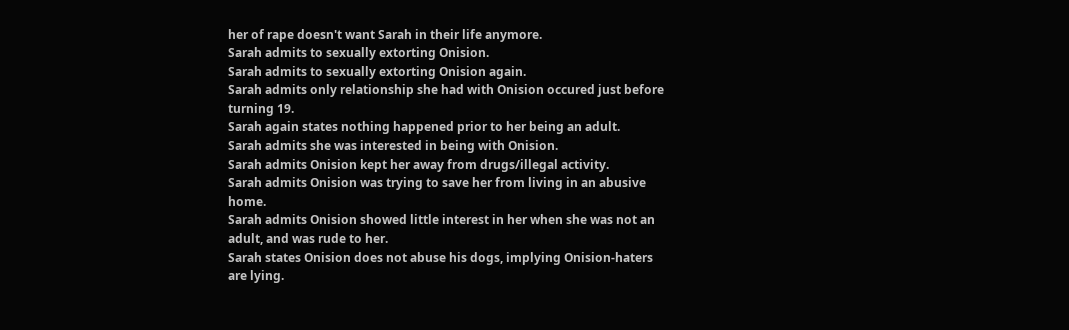her of rape doesn't want Sarah in their life anymore.
Sarah admits to sexually extorting Onision.
Sarah admits to sexually extorting Onision again.
Sarah admits only relationship she had with Onision occured just before turning 19.
Sarah again states nothing happened prior to her being an adult.
Sarah admits she was interested in being with Onision.
Sarah admits Onision kept her away from drugs/illegal activity.
Sarah admits Onision was trying to save her from living in an abusive home.
Sarah admits Onision showed little interest in her when she was not an adult, and was rude to her.
Sarah states Onision does not abuse his dogs, implying Onision-haters are lying.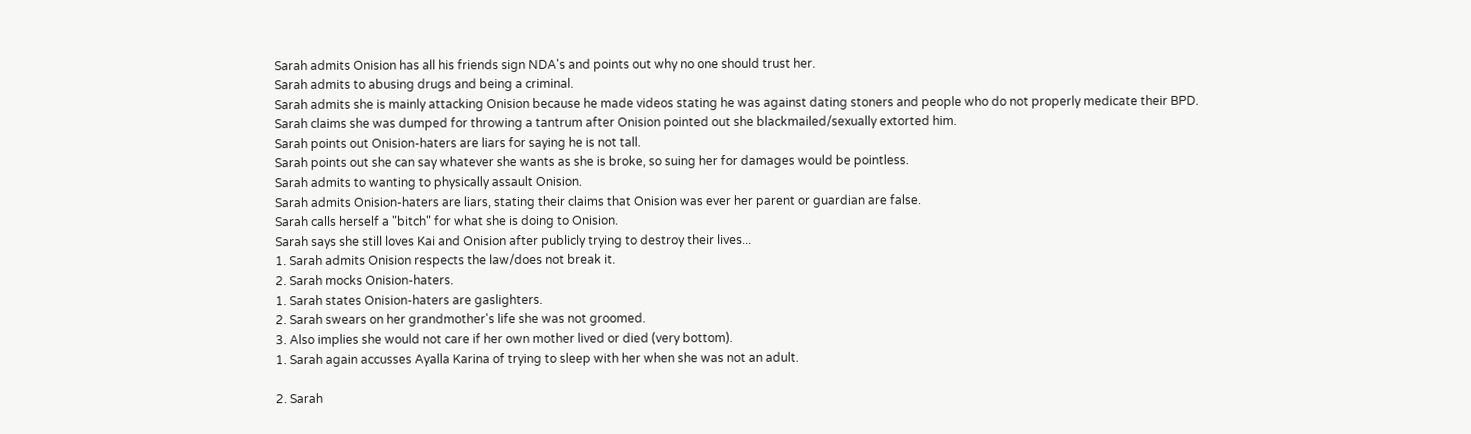Sarah admits Onision has all his friends sign NDA's and points out why no one should trust her.
Sarah admits to abusing drugs and being a criminal.
Sarah admits she is mainly attacking Onision because he made videos stating he was against dating stoners and people who do not properly medicate their BPD.
Sarah claims she was dumped for throwing a tantrum after Onision pointed out she blackmailed/sexually extorted him.
Sarah points out Onision-haters are liars for saying he is not tall.
Sarah points out she can say whatever she wants as she is broke, so suing her for damages would be pointless.
Sarah admits to wanting to physically assault Onision.
Sarah admits Onision-haters are liars, stating their claims that Onision was ever her parent or guardian are false.
Sarah calls herself a "bitch" for what she is doing to Onision.
Sarah says she still loves Kai and Onision after publicly trying to destroy their lives...
1. Sarah admits Onision respects the law/does not break it.
2. Sarah mocks Onision-haters.
1. Sarah states Onision-haters are gaslighters.
2. Sarah swears on her grandmother's life she was not groomed.
3. Also implies she would not care if her own mother lived or died (very bottom).
1. Sarah again accusses Ayalla Karina of trying to sleep with her when she was not an adult.

2. Sarah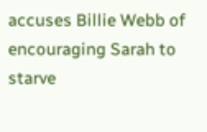accuses Billie Webb of encouraging Sarah to starve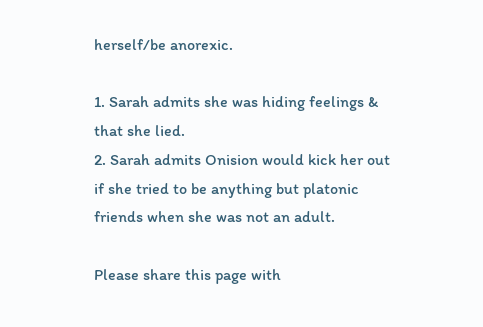herself/be anorexic.

1. Sarah admits she was hiding feelings & that she lied.
2. Sarah admits Onision would kick her out if she tried to be anything but platonic friends when she was not an adult.

Please share this page with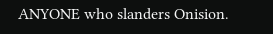ANYONE who slanders Onision.